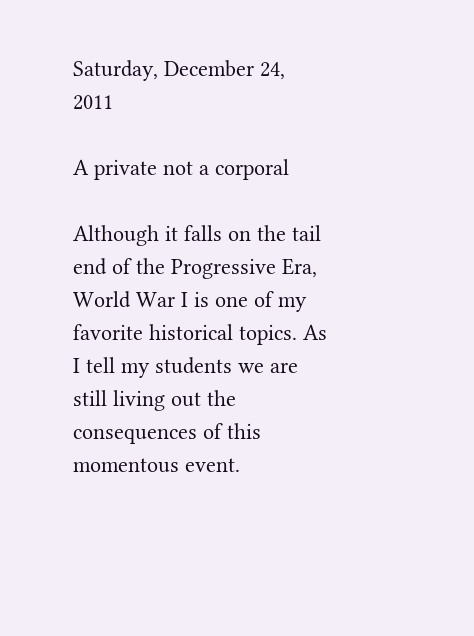Saturday, December 24, 2011

A private not a corporal

Although it falls on the tail end of the Progressive Era, World War I is one of my favorite historical topics. As I tell my students we are still living out the consequences of this momentous event.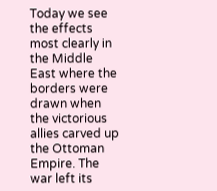Today we see the effects most clearly in the Middle East where the borders were drawn when the victorious allies carved up the Ottoman Empire. The war left its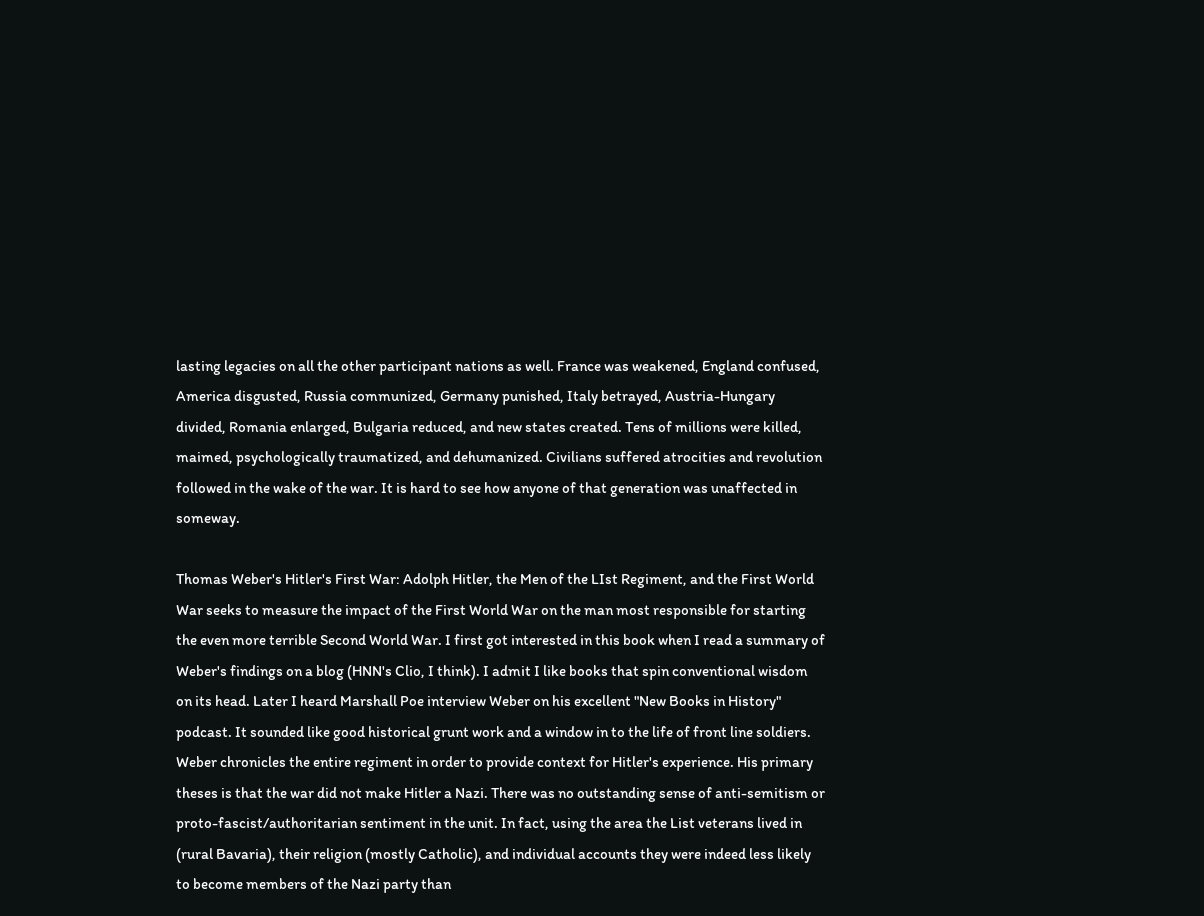lasting legacies on all the other participant nations as well. France was weakened, England confused, America disgusted, Russia communized, Germany punished, Italy betrayed, Austria-Hungary divided, Romania enlarged, Bulgaria reduced, and new states created. Tens of millions were killed, maimed, psychologically traumatized, and dehumanized. Civilians suffered atrocities and revolution followed in the wake of the war. It is hard to see how anyone of that generation was unaffected in someway.

Thomas Weber's Hitler's First War: Adolph Hitler, the Men of the LIst Regiment, and the First World War seeks to measure the impact of the First World War on the man most responsible for starting the even more terrible Second World War. I first got interested in this book when I read a summary of Weber's findings on a blog (HNN's Clio, I think). I admit I like books that spin conventional wisdom on its head. Later I heard Marshall Poe interview Weber on his excellent "New Books in History" podcast. It sounded like good historical grunt work and a window in to the life of front line soldiers. Weber chronicles the entire regiment in order to provide context for Hitler's experience. His primary theses is that the war did not make Hitler a Nazi. There was no outstanding sense of anti-semitism or proto-fascist/authoritarian sentiment in the unit. In fact, using the area the List veterans lived in (rural Bavaria), their religion (mostly Catholic), and individual accounts they were indeed less likely to become members of the Nazi party than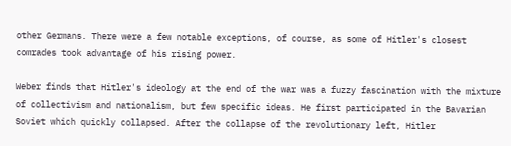other Germans. There were a few notable exceptions, of course, as some of Hitler's closest comrades took advantage of his rising power.

Weber finds that Hitler's ideology at the end of the war was a fuzzy fascination with the mixture of collectivism and nationalism, but few specific ideas. He first participated in the Bavarian Soviet which quickly collapsed. After the collapse of the revolutionary left, Hitler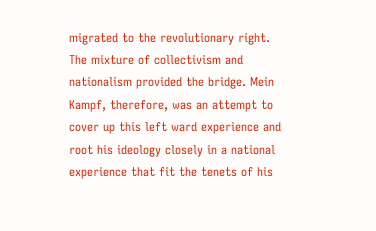migrated to the revolutionary right. The mixture of collectivism and nationalism provided the bridge. Mein Kampf, therefore, was an attempt to cover up this left ward experience and root his ideology closely in a national experience that fit the tenets of his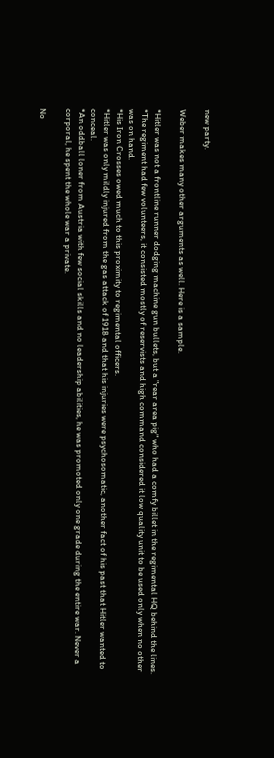new party.

Weber makes many other arguments as well. Here is a sample.

*Hitler was not a frontline runner dodging machine gun bullets, but a "rear area pig" who had a comfy billet in the regimental HQ behind the lines.
*The regiment had few volunteers, it consisted mostly of reservists and high command considered it low quality unit to be used only when no other was on hand.
*His Iron Crosses owed much to this proximity to regimental officers.
*Hitler was only mildly injured from the gas attack of 1918 and that his injuries were psychosomatic, another fact of his past that Hitler wanted to conceal.
*An oddball loner from Austria with few social skills and no leadership abilities, he was promoted only one grade during the entire war. Never a corporal, he spent the whole war a private.

No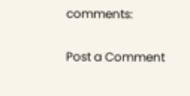comments:

Post a Comment